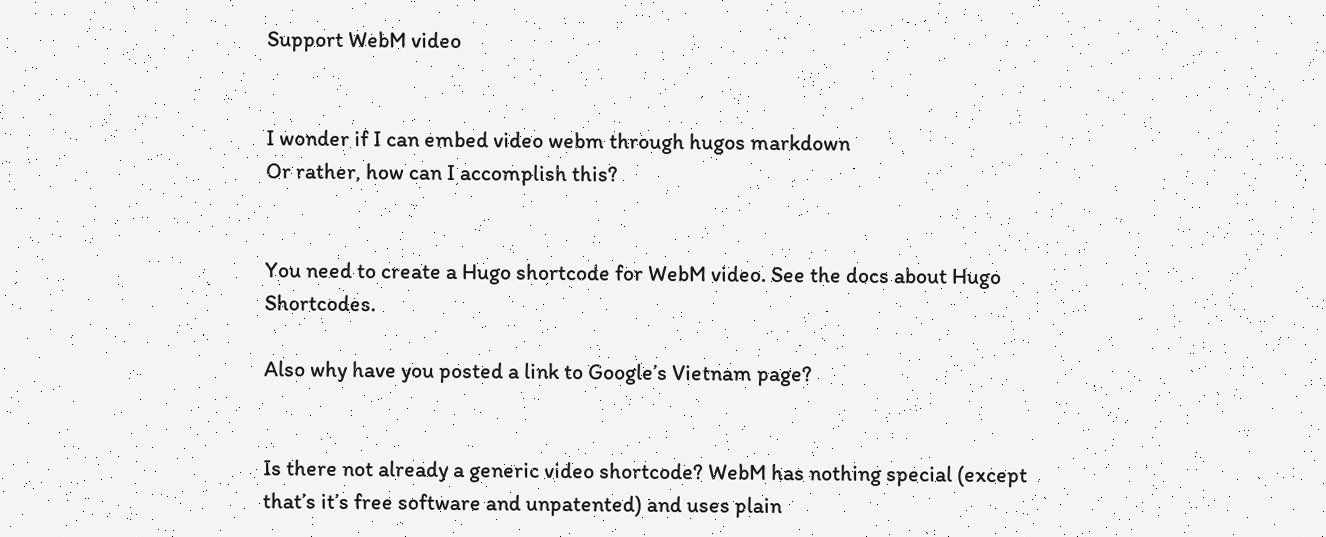Support WebM video


I wonder if I can embed video webm through hugos markdown
Or rather, how can I accomplish this?


You need to create a Hugo shortcode for WebM video. See the docs about Hugo Shortcodes.

Also why have you posted a link to Google’s Vietnam page?


Is there not already a generic video shortcode? WebM has nothing special (except that’s it’s free software and unpatented) and uses plain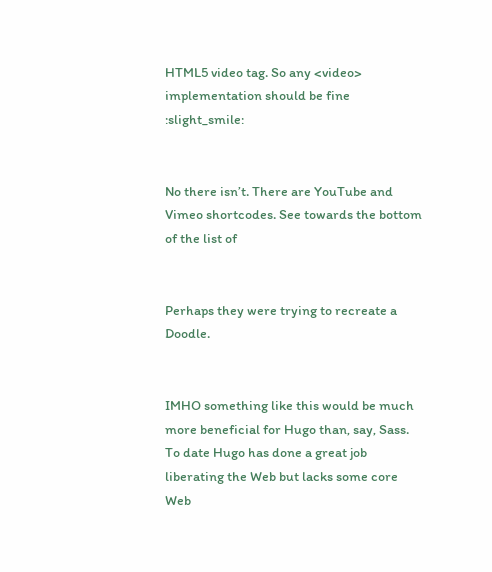HTML5 video tag. So any <video> implementation should be fine :slight_smile:


No there isn’t. There are YouTube and Vimeo shortcodes. See towards the bottom of the list of


Perhaps they were trying to recreate a Doodle.


IMHO something like this would be much more beneficial for Hugo than, say, Sass. To date Hugo has done a great job liberating the Web but lacks some core Web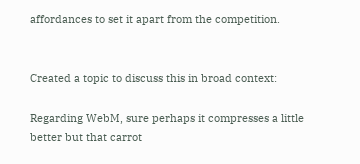affordances to set it apart from the competition.


Created a topic to discuss this in broad context:

Regarding WebM, sure perhaps it compresses a little better but that carrot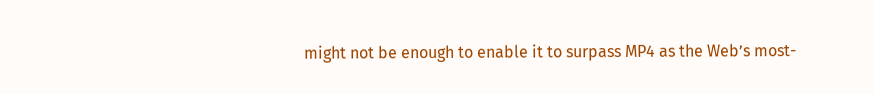might not be enough to enable it to surpass MP4 as the Web’s most-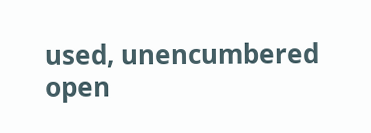used, unencumbered open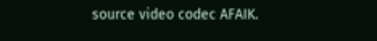source video codec AFAIK.